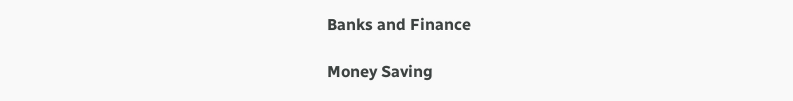Banks and Finance

Money Saving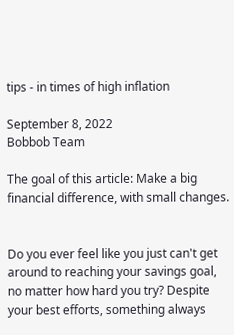tips - in times of high inflation

September 8, 2022
Bobbob Team

The goal of this article: Make a big financial difference, with small changes.


Do you ever feel like you just can't get around to reaching your savings goal, no matter how hard you try? Despite your best efforts, something always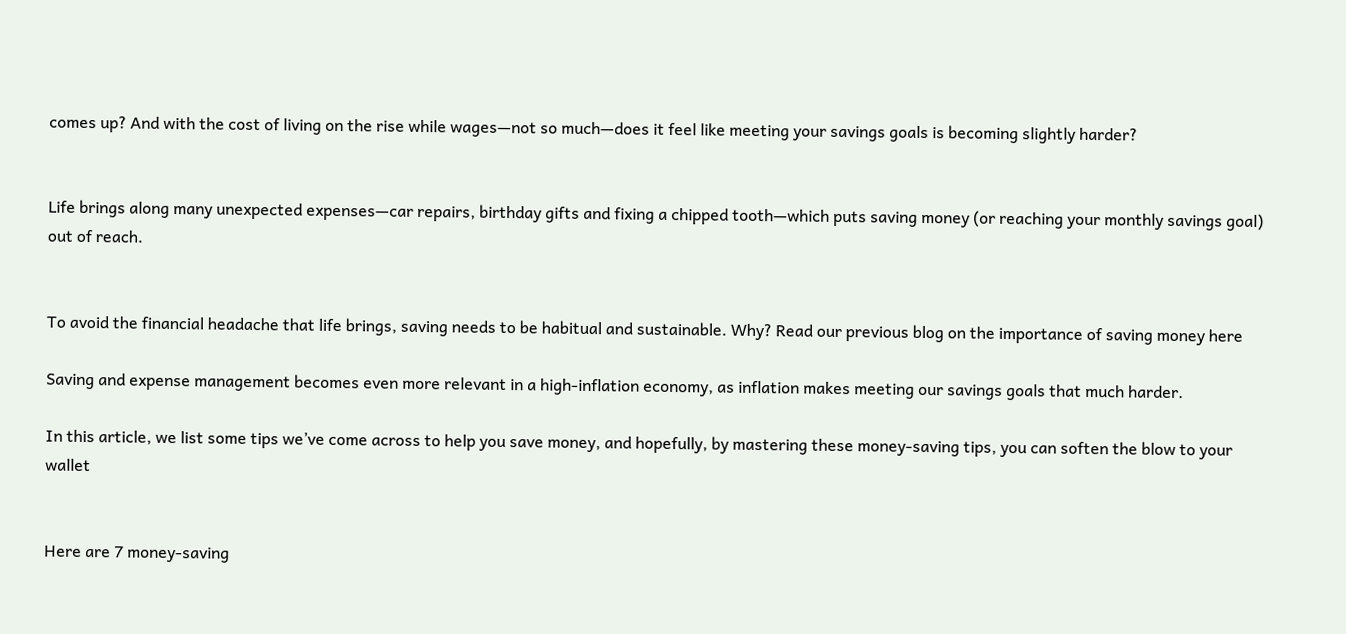comes up? And with the cost of living on the rise while wages—not so much—does it feel like meeting your savings goals is becoming slightly harder?


Life brings along many unexpected expenses—car repairs, birthday gifts and fixing a chipped tooth—which puts saving money (or reaching your monthly savings goal) out of reach.


To avoid the financial headache that life brings, saving needs to be habitual and sustainable. Why? Read our previous blog on the importance of saving money here

Saving and expense management becomes even more relevant in a high-inflation economy, as inflation makes meeting our savings goals that much harder.

In this article, we list some tips we’ve come across to help you save money, and hopefully, by mastering these money-saving tips, you can soften the blow to your wallet


Here are 7 money-saving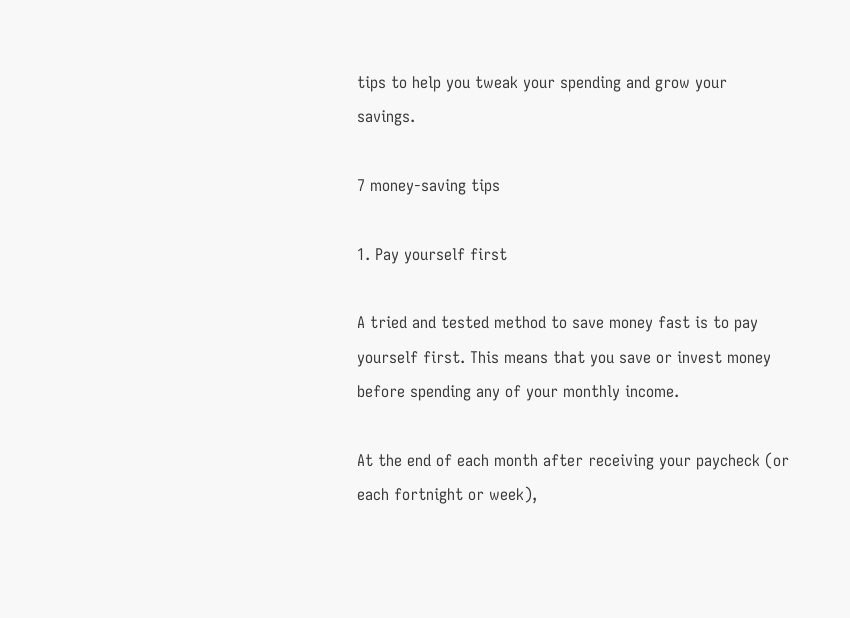tips to help you tweak your spending and grow your savings.

7 money-saving tips

1. Pay yourself first

A tried and tested method to save money fast is to pay yourself first. This means that you save or invest money before spending any of your monthly income.

At the end of each month after receiving your paycheck (or each fortnight or week),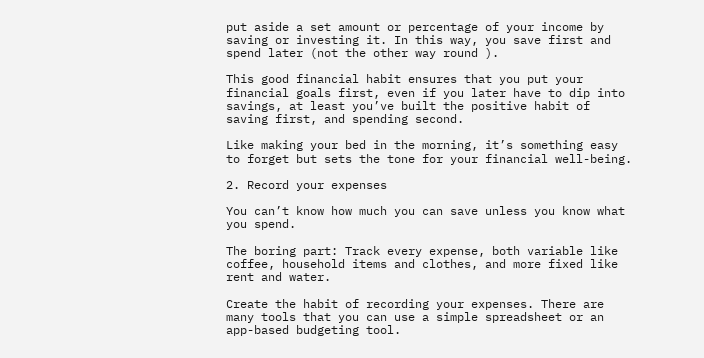put aside a set amount or percentage of your income by saving or investing it. In this way, you save first and spend later (not the other way round ).

This good financial habit ensures that you put your financial goals first, even if you later have to dip into savings, at least you’ve built the positive habit of saving first, and spending second.

Like making your bed in the morning, it’s something easy to forget but sets the tone for your financial well-being.

2. Record your expenses

You can’t know how much you can save unless you know what you spend.

The boring part: Track every expense, both variable like coffee, household items and clothes, and more fixed like rent and water.

Create the habit of recording your expenses. There are many tools that you can use a simple spreadsheet or an app-based budgeting tool.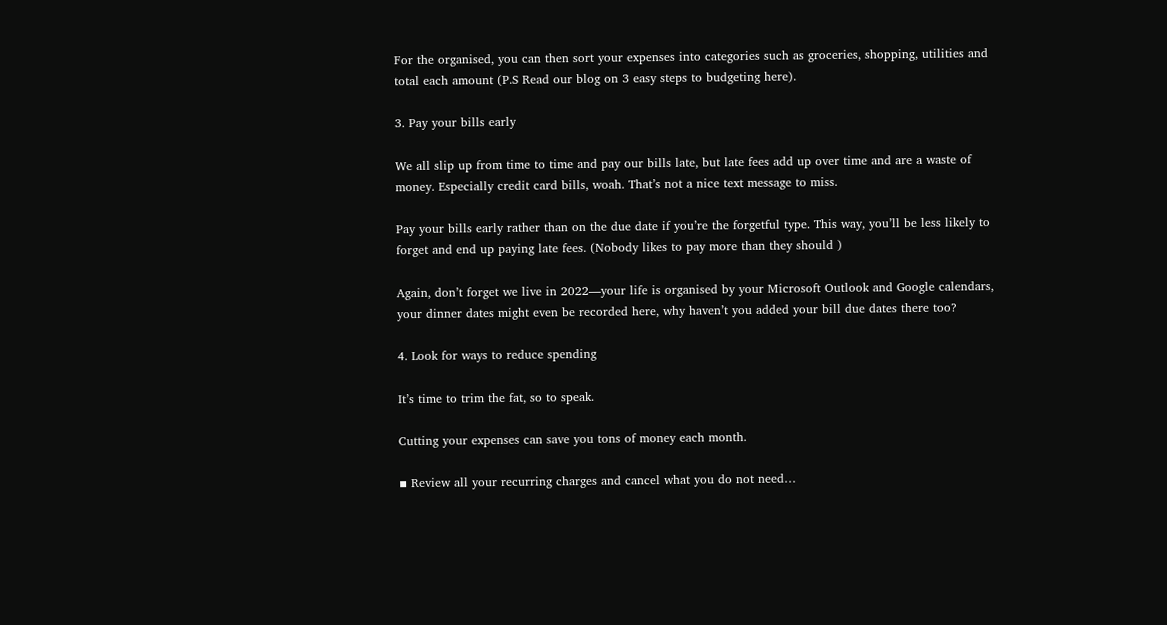For the organised, you can then sort your expenses into categories such as groceries, shopping, utilities and total each amount (P.S Read our blog on 3 easy steps to budgeting here).

3. Pay your bills early

We all slip up from time to time and pay our bills late, but late fees add up over time and are a waste of money. Especially credit card bills, woah. That’s not a nice text message to miss.

Pay your bills early rather than on the due date if you’re the forgetful type. This way, you’ll be less likely to forget and end up paying late fees. (Nobody likes to pay more than they should )

Again, don’t forget we live in 2022—your life is organised by your Microsoft Outlook and Google calendars, your dinner dates might even be recorded here, why haven’t you added your bill due dates there too?

4. Look for ways to reduce spending

It’s time to trim the fat, so to speak.

Cutting your expenses can save you tons of money each month.

▪ Review all your recurring charges and cancel what you do not need…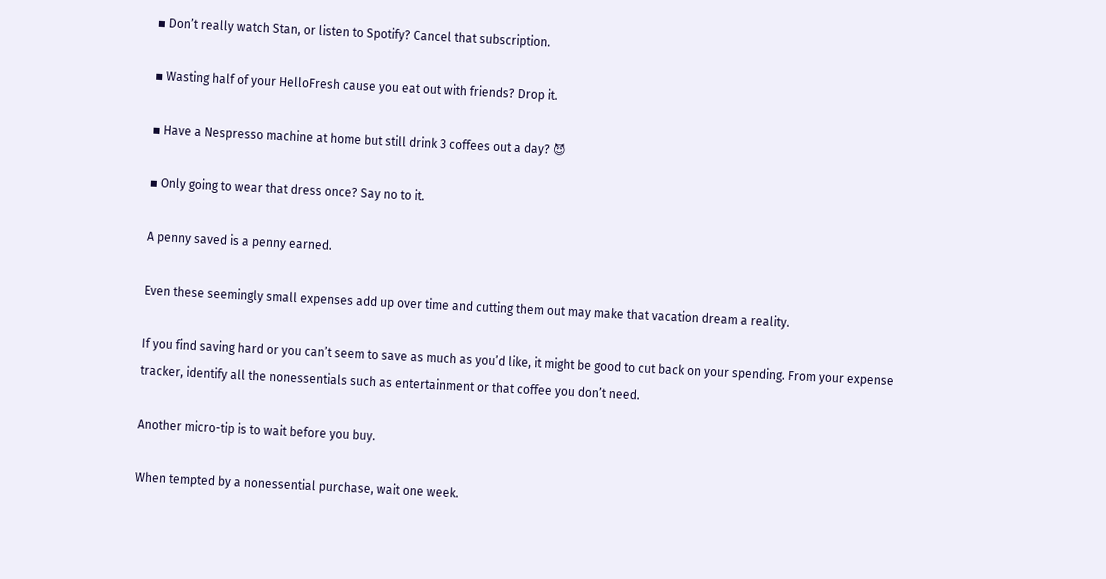▪ Don’t really watch Stan, or listen to Spotify? Cancel that subscription.

▪ Wasting half of your HelloFresh cause you eat out with friends? Drop it.

▪ Have a Nespresso machine at home but still drink 3 coffees out a day? 😈

▪ Only going to wear that dress once? Say no to it.

A penny saved is a penny earned.

Even these seemingly small expenses add up over time and cutting them out may make that vacation dream a reality.

If you find saving hard or you can’t seem to save as much as you’d like, it might be good to cut back on your spending. From your expense tracker, identify all the nonessentials such as entertainment or that coffee you don’t need.

Another micro-tip is to wait before you buy.

When tempted by a nonessential purchase, wait one week.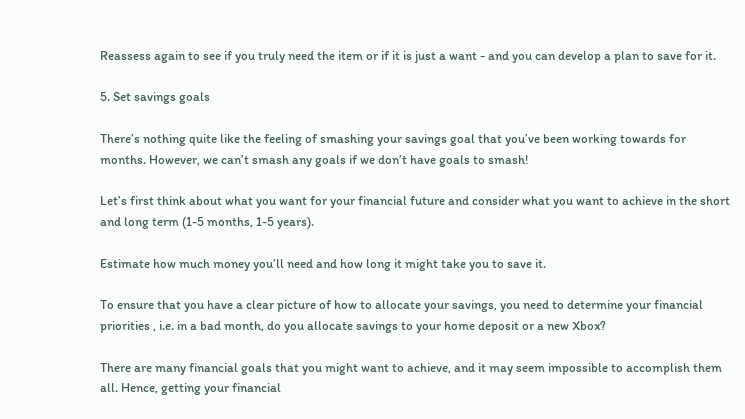Reassess again to see if you truly need the item or if it is just a want - and you can develop a plan to save for it.

5. Set savings goals

There’s nothing quite like the feeling of smashing your savings goal that you’ve been working towards for months. However, we can’t smash any goals if we don’t have goals to smash!

Let’s first think about what you want for your financial future and consider what you want to achieve in the short and long term (1-5 months, 1-5 years).

Estimate how much money you’ll need and how long it might take you to save it.

To ensure that you have a clear picture of how to allocate your savings, you need to determine your financial priorities , i.e. in a bad month, do you allocate savings to your home deposit or a new Xbox?

There are many financial goals that you might want to achieve, and it may seem impossible to accomplish them all. Hence, getting your financial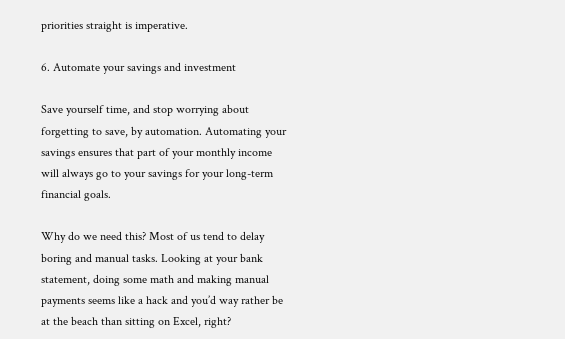priorities straight is imperative.

6. Automate your savings and investment

Save yourself time, and stop worrying about forgetting to save, by automation. Automating your savings ensures that part of your monthly income will always go to your savings for your long-term financial goals.

Why do we need this? Most of us tend to delay boring and manual tasks. Looking at your bank statement, doing some math and making manual payments seems like a hack and you’d way rather be at the beach than sitting on Excel, right?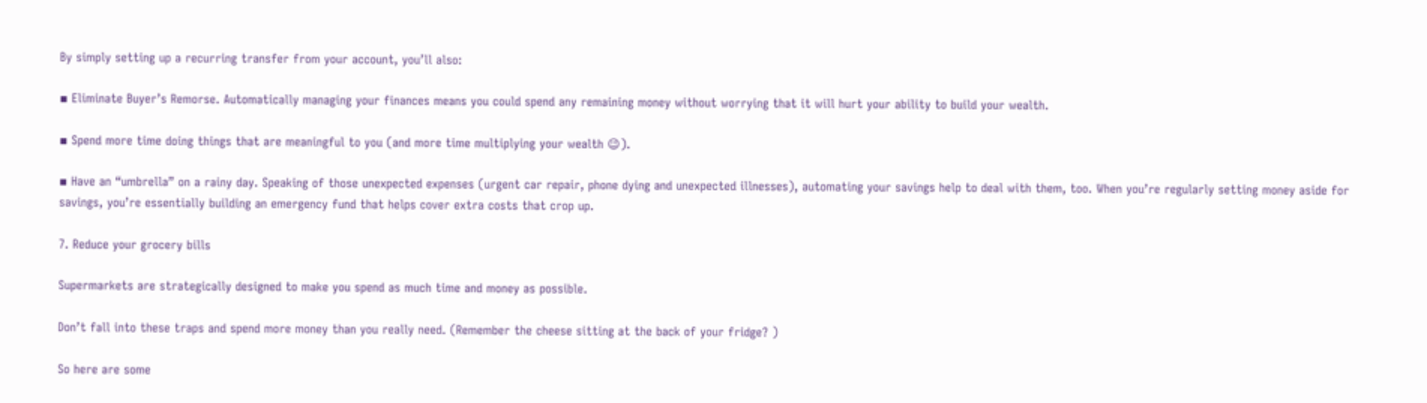By simply setting up a recurring transfer from your account, you’ll also:

▪ Eliminate Buyer’s Remorse. Automatically managing your finances means you could spend any remaining money without worrying that it will hurt your ability to build your wealth.

▪ Spend more time doing things that are meaningful to you (and more time multiplying your wealth 😉).

▪ Have an “umbrella” on a rainy day. Speaking of those unexpected expenses (urgent car repair, phone dying and unexpected illnesses), automating your savings help to deal with them, too. When you’re regularly setting money aside for savings, you’re essentially building an emergency fund that helps cover extra costs that crop up.

7. Reduce your grocery bills

Supermarkets are strategically designed to make you spend as much time and money as possible.

Don’t fall into these traps and spend more money than you really need. (Remember the cheese sitting at the back of your fridge? )

So here are some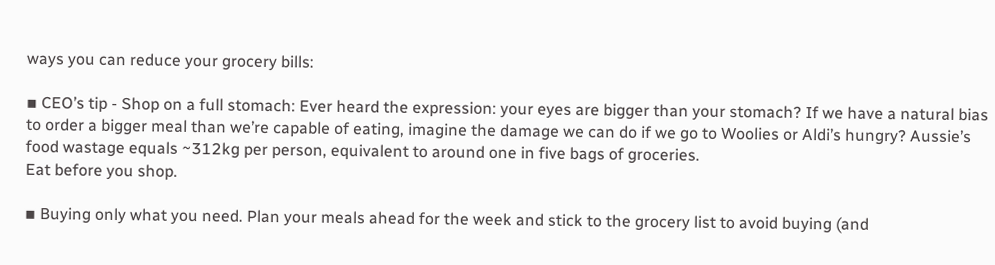ways you can reduce your grocery bills:

▪ CEO’s tip - Shop on a full stomach: Ever heard the expression: your eyes are bigger than your stomach? If we have a natural bias to order a bigger meal than we’re capable of eating, imagine the damage we can do if we go to Woolies or Aldi’s hungry? Aussie’s food wastage equals ~312kg per person, equivalent to around one in five bags of groceries.
Eat before you shop.

▪ Buying only what you need. Plan your meals ahead for the week and stick to the grocery list to avoid buying (and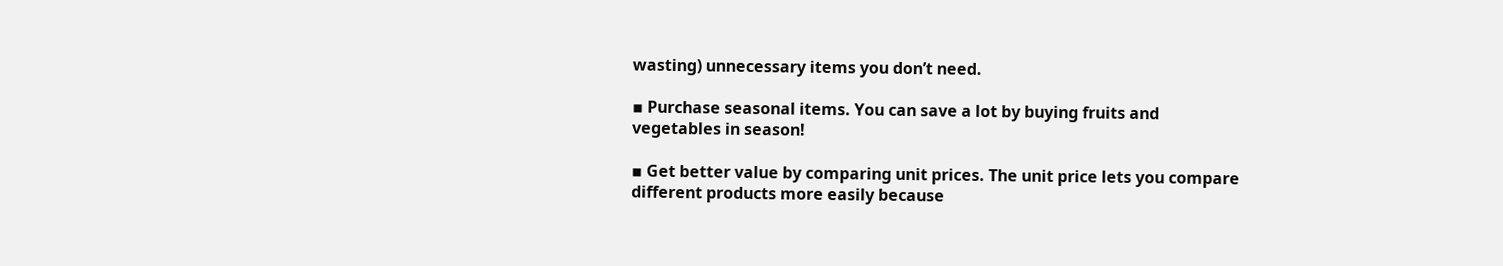wasting) unnecessary items you don’t need.

▪ Purchase seasonal items. You can save a lot by buying fruits and vegetables in season!

▪ Get better value by comparing unit prices. The unit price lets you compare different products more easily because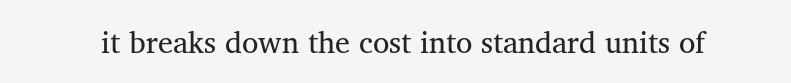it breaks down the cost into standard units of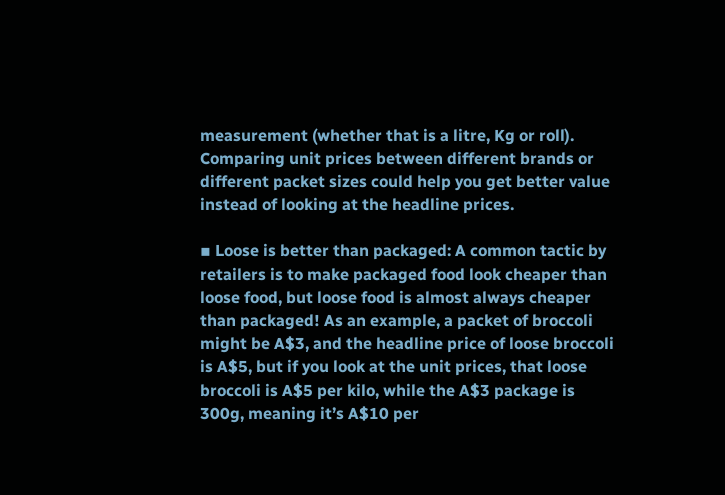measurement (whether that is a litre, Kg or roll). Comparing unit prices between different brands or different packet sizes could help you get better value instead of looking at the headline prices.

▪ Loose is better than packaged: A common tactic by retailers is to make packaged food look cheaper than loose food, but loose food is almost always cheaper than packaged! As an example, a packet of broccoli might be A$3, and the headline price of loose broccoli is A$5, but if you look at the unit prices, that loose broccoli is A$5 per kilo, while the A$3 package is 300g, meaning it’s A$10 per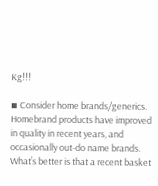Kg!!!

▪ Consider home brands/generics. Homebrand products have improved in quality in recent years, and occasionally out-do name brands. What’s better is that a recent basket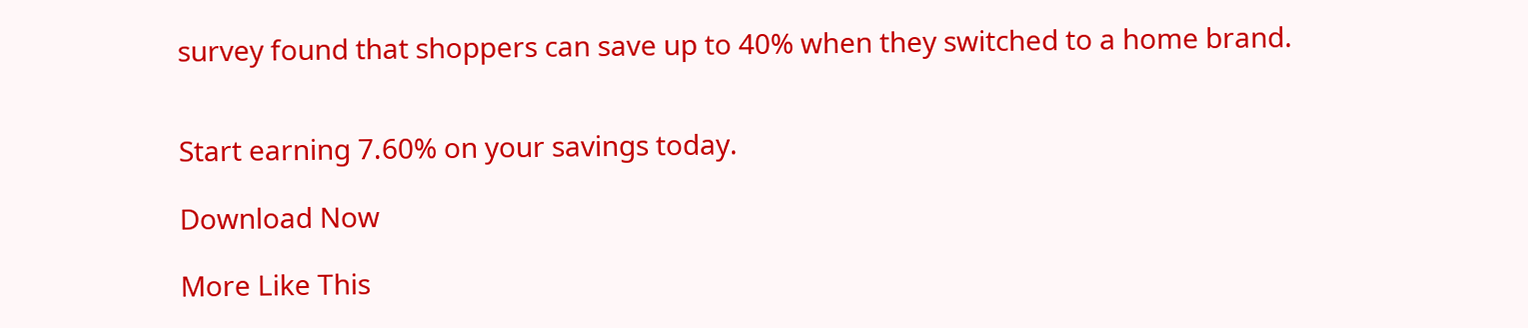survey found that shoppers can save up to 40% when they switched to a home brand.


Start earning 7.60% on your savings today.

Download Now

More Like This